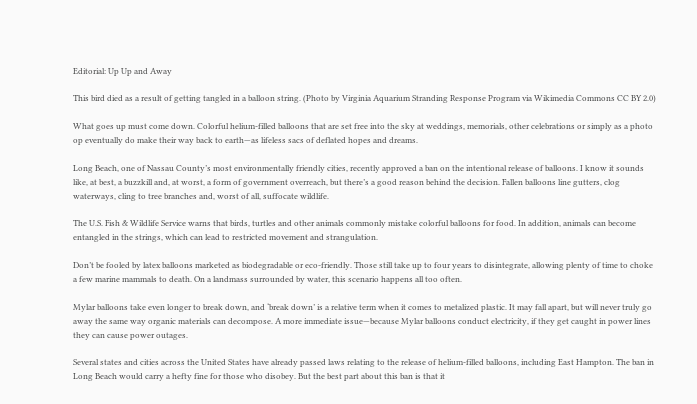Editorial: Up Up and Away

This bird died as a result of getting tangled in a balloon string. (Photo by Virginia Aquarium Stranding Response Program via Wikimedia Commons CC BY 2.0)

What goes up must come down. Colorful helium-filled balloons that are set free into the sky at weddings, memorials, other celebrations or simply as a photo op eventually do make their way back to earth—as lifeless sacs of deflated hopes and dreams.

Long Beach, one of Nassau County’s most environmentally friendly cities, recently approved a ban on the intentional release of balloons. I know it sounds like, at best, a buzzkill and, at worst, a form of government overreach, but there’s a good reason behind the decision. Fallen balloons line gutters, clog waterways, cling to tree branches and, worst of all, suffocate wildlife.

The U.S. Fish & Wildlife Service warns that birds, turtles and other animals commonly mistake colorful balloons for food. In addition, animals can become entangled in the strings, which can lead to restricted movement and strangulation.

Don’t be fooled by latex balloons marketed as biodegradable or eco-friendly. Those still take up to four years to disintegrate, allowing plenty of time to choke a few marine mammals to death. On a landmass surrounded by water, this scenario happens all too often.

Mylar balloons take even longer to break down, and ‘break down’ is a relative term when it comes to metalized plastic. It may fall apart, but will never truly go away the same way organic materials can decompose. A more immediate issue—because Mylar balloons conduct electricity, if they get caught in power lines they can cause power outages.

Several states and cities across the United States have already passed laws relating to the release of helium-filled balloons, including East Hampton. The ban in Long Beach would carry a hefty fine for those who disobey. But the best part about this ban is that it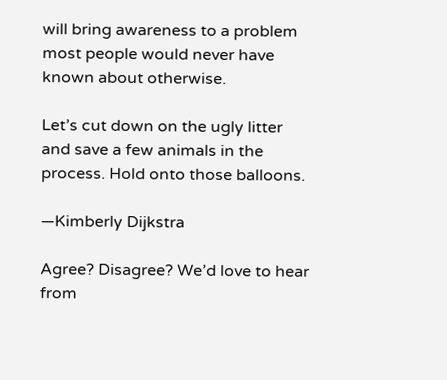will bring awareness to a problem most people would never have known about otherwise.

Let’s cut down on the ugly litter and save a few animals in the process. Hold onto those balloons.

—Kimberly Dijkstra

Agree? Disagree? We’d love to hear from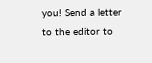you! Send a letter to the editor to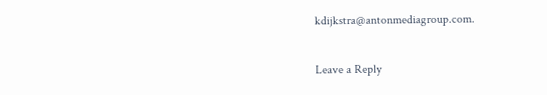kdijkstra@antonmediagroup.com.

Leave a Reply